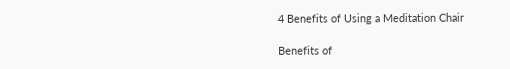4 Benefits of Using a Meditation Chair

Benefits of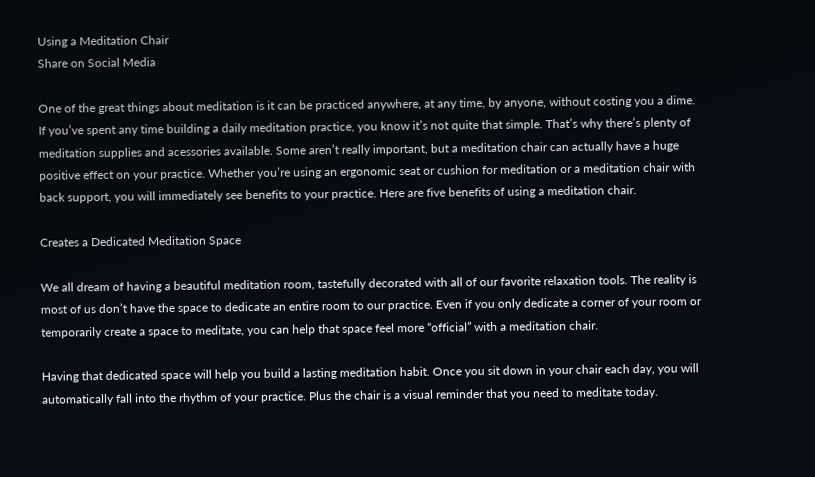Using a Meditation Chair
Share on Social Media

One of the great things about meditation is it can be practiced anywhere, at any time, by anyone, without costing you a dime. If you’ve spent any time building a daily meditation practice, you know it’s not quite that simple. That’s why there’s plenty of meditation supplies and acessories available. Some aren’t really important, but a meditation chair can actually have a huge positive effect on your practice. Whether you’re using an ergonomic seat or cushion for meditation or a meditation chair with back support, you will immediately see benefits to your practice. Here are five benefits of using a meditation chair.

Creates a Dedicated Meditation Space

We all dream of having a beautiful meditation room, tastefully decorated with all of our favorite relaxation tools. The reality is most of us don’t have the space to dedicate an entire room to our practice. Even if you only dedicate a corner of your room or temporarily create a space to meditate, you can help that space feel more “official” with a meditation chair.

Having that dedicated space will help you build a lasting meditation habit. Once you sit down in your chair each day, you will automatically fall into the rhythm of your practice. Plus the chair is a visual reminder that you need to meditate today.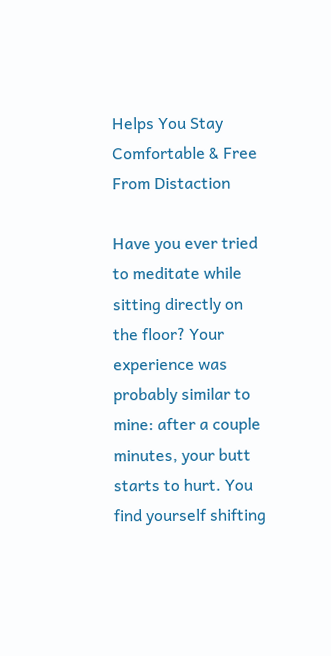Helps You Stay Comfortable & Free From Distaction

Have you ever tried to meditate while sitting directly on the floor? Your experience was probably similar to mine: after a couple minutes, your butt starts to hurt. You find yourself shifting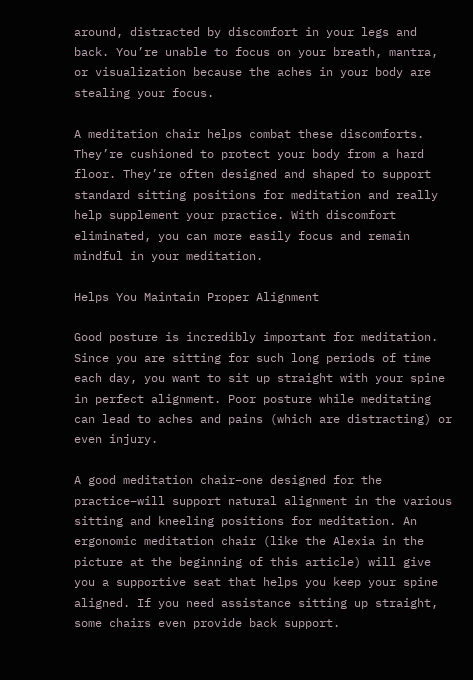around, distracted by discomfort in your legs and back. You’re unable to focus on your breath, mantra, or visualization because the aches in your body are stealing your focus.

A meditation chair helps combat these discomforts. They’re cushioned to protect your body from a hard floor. They’re often designed and shaped to support standard sitting positions for meditation and really help supplement your practice. With discomfort eliminated, you can more easily focus and remain mindful in your meditation.

Helps You Maintain Proper Alignment

Good posture is incredibly important for meditation. Since you are sitting for such long periods of time each day, you want to sit up straight with your spine in perfect alignment. Poor posture while meditating can lead to aches and pains (which are distracting) or even injury.

A good meditation chair–one designed for the practice–will support natural alignment in the various sitting and kneeling positions for meditation. An ergonomic meditation chair (like the Alexia in the picture at the beginning of this article) will give you a supportive seat that helps you keep your spine aligned. If you need assistance sitting up straight, some chairs even provide back support.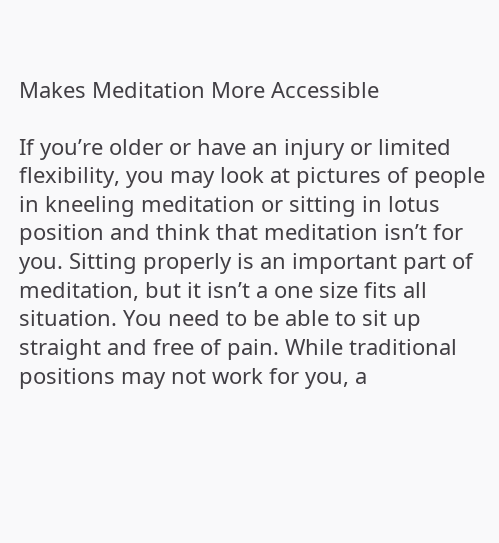Makes Meditation More Accessible

If you’re older or have an injury or limited flexibility, you may look at pictures of people in kneeling meditation or sitting in lotus position and think that meditation isn’t for you. Sitting properly is an important part of meditation, but it isn’t a one size fits all situation. You need to be able to sit up straight and free of pain. While traditional positions may not work for you, a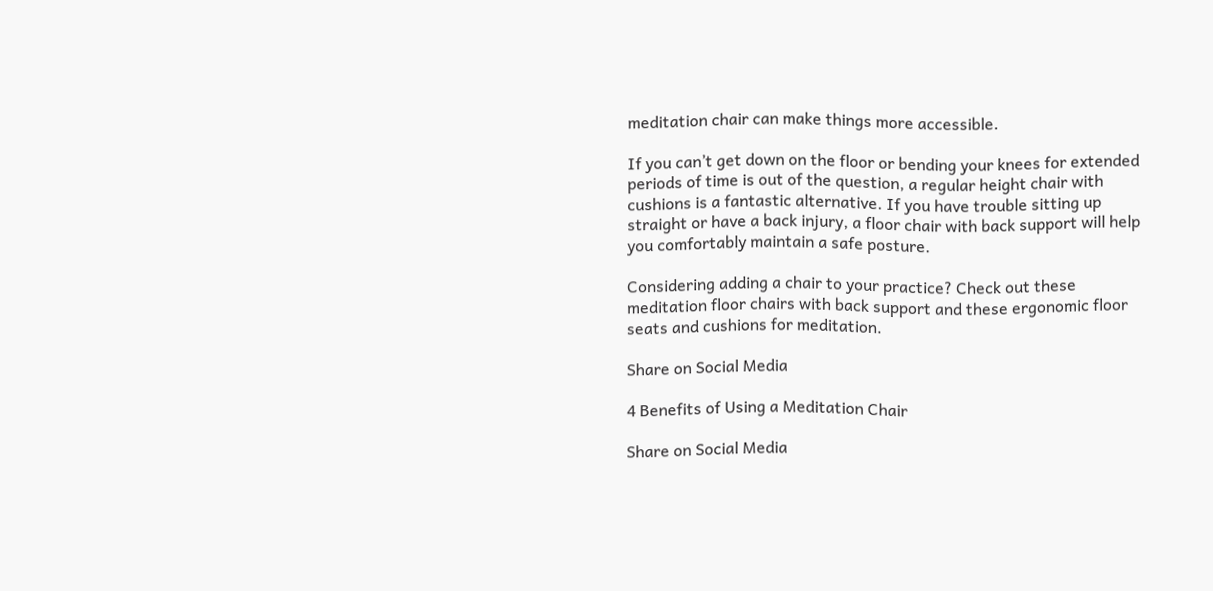meditation chair can make things more accessible.

If you can’t get down on the floor or bending your knees for extended periods of time is out of the question, a regular height chair with cushions is a fantastic alternative. If you have trouble sitting up straight or have a back injury, a floor chair with back support will help you comfortably maintain a safe posture.

Considering adding a chair to your practice? Check out these meditation floor chairs with back support and these ergonomic floor seats and cushions for meditation.

Share on Social Media

4 Benefits of Using a Meditation Chair

Share on Social Media